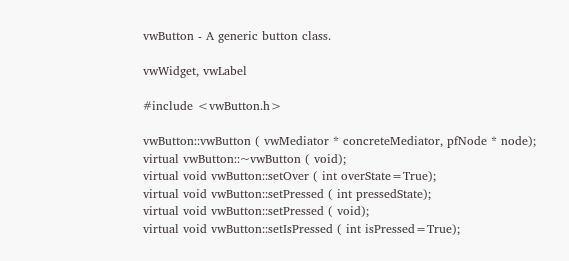vwButton - A generic button class.

vwWidget, vwLabel

#include <vwButton.h>

vwButton::vwButton ( vwMediator * concreteMediator, pfNode * node);
virtual vwButton::~vwButton ( void);
virtual void vwButton::setOver ( int overState=True);
virtual void vwButton::setPressed ( int pressedState);
virtual void vwButton::setPressed ( void);
virtual void vwButton::setIsPressed ( int isPressed=True);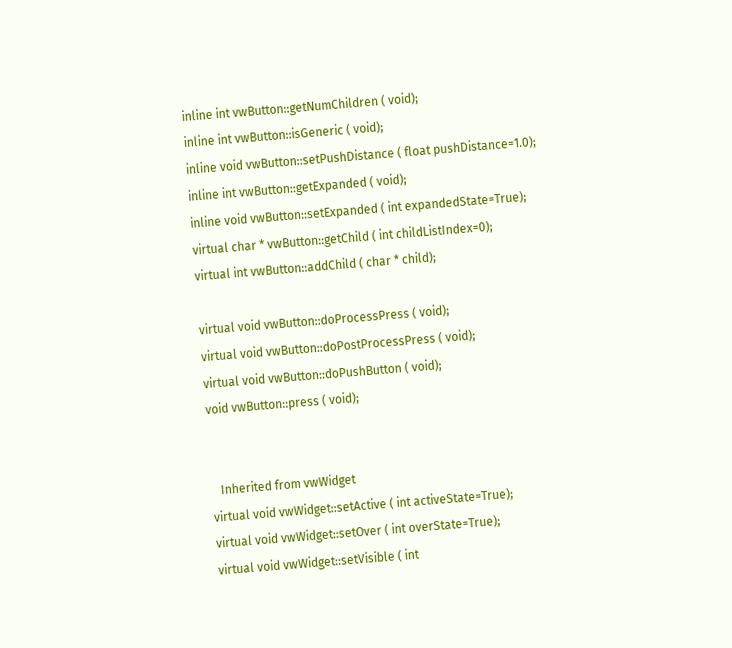inline int vwButton::getNumChildren ( void);
inline int vwButton::isGeneric ( void);
inline void vwButton::setPushDistance ( float pushDistance=1.0);
inline int vwButton::getExpanded ( void);
inline void vwButton::setExpanded ( int expandedState=True);
virtual char * vwButton::getChild ( int childListIndex=0);
virtual int vwButton::addChild ( char * child);

virtual void vwButton::doProcessPress ( void);
virtual void vwButton::doPostProcessPress ( void);
virtual void vwButton::doPushButton ( void);
void vwButton::press ( void);


   Inherited from vwWidget
virtual void vwWidget::setActive ( int activeState=True);
virtual void vwWidget::setOver ( int overState=True);
virtual void vwWidget::setVisible ( int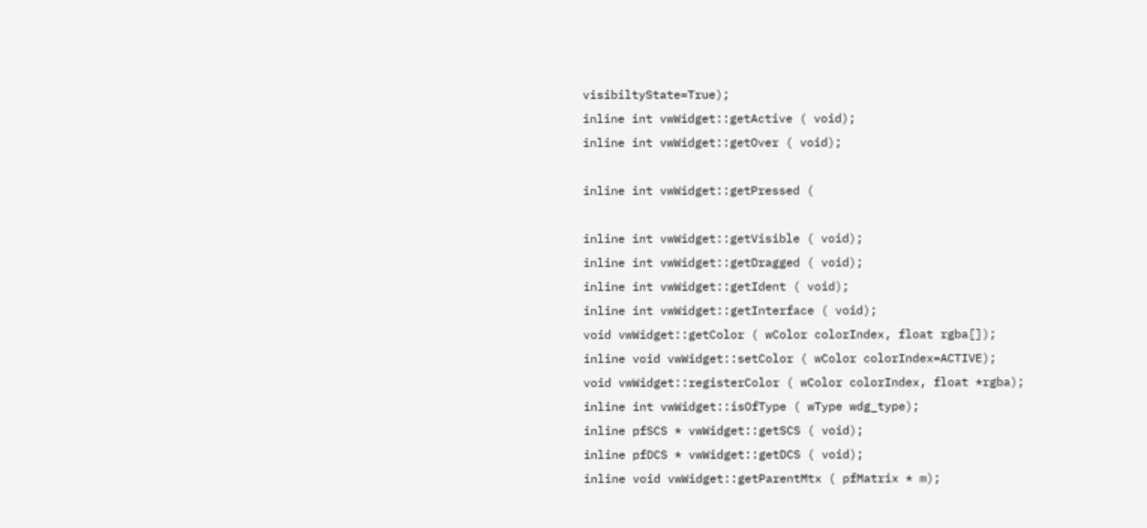visibiltyState=True);
inline int vwWidget::getActive ( void);
inline int vwWidget::getOver ( void);

inline int vwWidget::getPressed (

inline int vwWidget::getVisible ( void);
inline int vwWidget::getDragged ( void);
inline int vwWidget::getIdent ( void);
inline int vwWidget::getInterface ( void);
void vwWidget::getColor ( wColor colorIndex, float rgba[]);
inline void vwWidget::setColor ( wColor colorIndex=ACTIVE);
void vwWidget::registerColor ( wColor colorIndex, float *rgba);
inline int vwWidget::isOfType ( wType wdg_type);
inline pfSCS * vwWidget::getSCS ( void);
inline pfDCS * vwWidget::getDCS ( void);
inline void vwWidget::getParentMtx ( pfMatrix * m);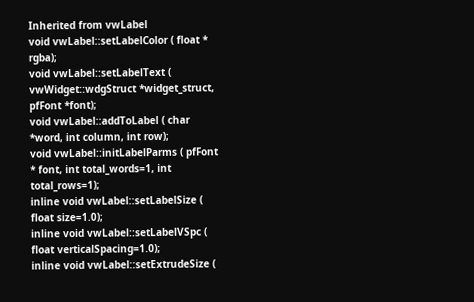Inherited from vwLabel
void vwLabel::setLabelColor ( float * rgba);
void vwLabel::setLabelText ( vwWidget::wdgStruct *widget_struct, pfFont *font);
void vwLabel::addToLabel ( char *word, int column, int row);
void vwLabel::initLabelParms ( pfFont * font, int total_words=1, int total_rows=1);
inline void vwLabel::setLabelSize ( float size=1.0);
inline void vwLabel::setLabelVSpc ( float verticalSpacing=1.0);
inline void vwLabel::setExtrudeSize (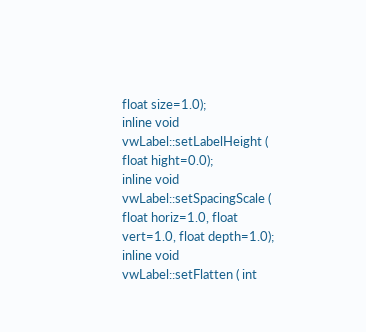float size=1.0);
inline void vwLabel::setLabelHeight ( float hight=0.0);
inline void vwLabel::setSpacingScale ( float horiz=1.0, float vert=1.0, float depth=1.0);
inline void vwLabel::setFlatten ( int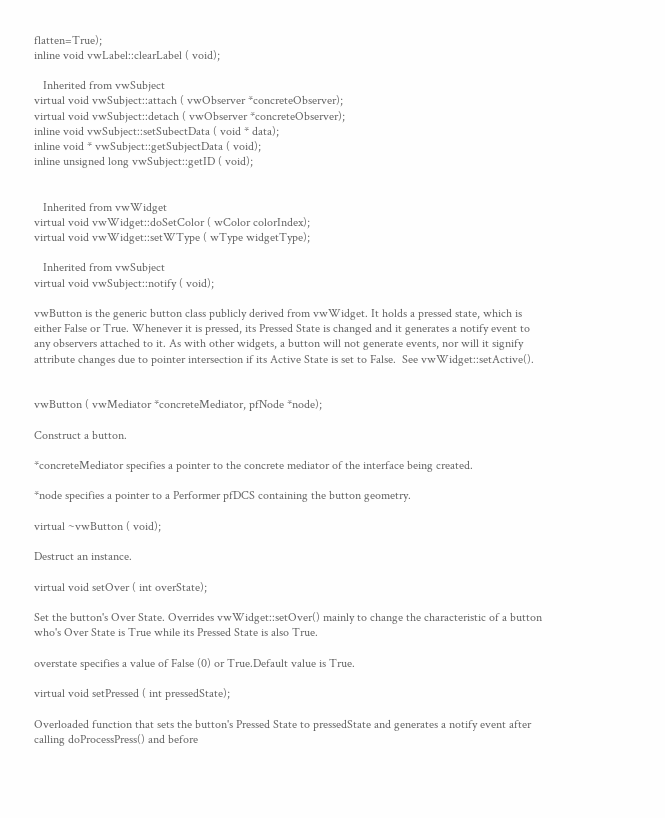flatten=True);
inline void vwLabel::clearLabel ( void);

   Inherited from vwSubject
virtual void vwSubject::attach ( vwObserver *concreteObserver);
virtual void vwSubject::detach ( vwObserver *concreteObserver);
inline void vwSubject::setSubectData ( void * data);
inline void * vwSubject::getSubjectData ( void);
inline unsigned long vwSubject::getID ( void);


   Inherited from vwWidget
virtual void vwWidget::doSetColor ( wColor colorIndex);
virtual void vwWidget::setWType ( wType widgetType);

   Inherited from vwSubject
virtual void vwSubject::notify ( void);

vwButton is the generic button class publicly derived from vwWidget. It holds a pressed state, which is either False or True. Whenever it is pressed, its Pressed State is changed and it generates a notify event to any observers attached to it. As with other widgets, a button will not generate events, nor will it signify attribute changes due to pointer intersection if its Active State is set to False.  See vwWidget::setActive().


vwButton ( vwMediator *concreteMediator, pfNode *node);

Construct a button.

*concreteMediator specifies a pointer to the concrete mediator of the interface being created.

*node specifies a pointer to a Performer pfDCS containing the button geometry.

virtual ~vwButton ( void);

Destruct an instance.

virtual void setOver ( int overState);

Set the button's Over State. Overrides vwWidget::setOver() mainly to change the characteristic of a button who's Over State is True while its Pressed State is also True.

overstate specifies a value of False (0) or True.Default value is True.

virtual void setPressed ( int pressedState);

Overloaded function that sets the button's Pressed State to pressedState and generates a notify event after calling doProcessPress() and before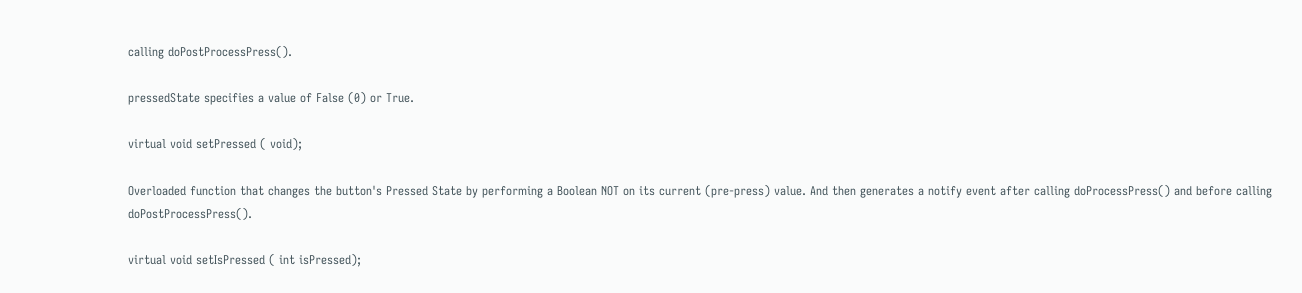calling doPostProcessPress().

pressedState specifies a value of False (0) or True.

virtual void setPressed ( void);

Overloaded function that changes the button's Pressed State by performing a Boolean NOT on its current (pre-press) value. And then generates a notify event after calling doProcessPress() and before calling doPostProcessPress().

virtual void setIsPressed ( int isPressed);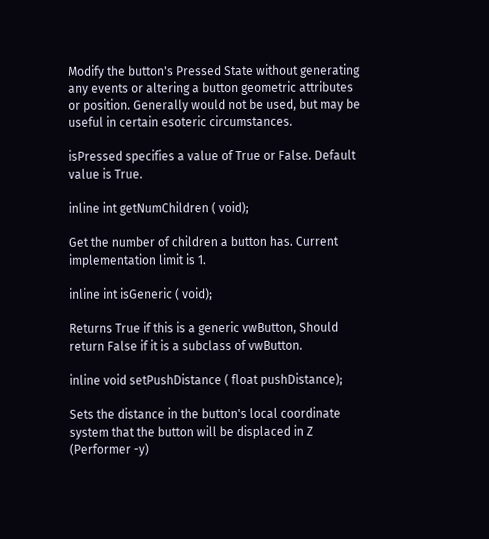Modify the button's Pressed State without generating any events or altering a button geometric attributes or position. Generally would not be used, but may be useful in certain esoteric circumstances.

isPressed specifies a value of True or False. Default value is True.

inline int getNumChildren ( void);

Get the number of children a button has. Current implementation limit is 1.

inline int isGeneric ( void);

Returns True if this is a generic vwButton, Should return False if it is a subclass of vwButton.

inline void setPushDistance ( float pushDistance);

Sets the distance in the button's local coordinate system that the button will be displaced in Z (Performer -y)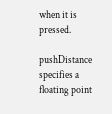when it is pressed.

pushDistance specifies a floating point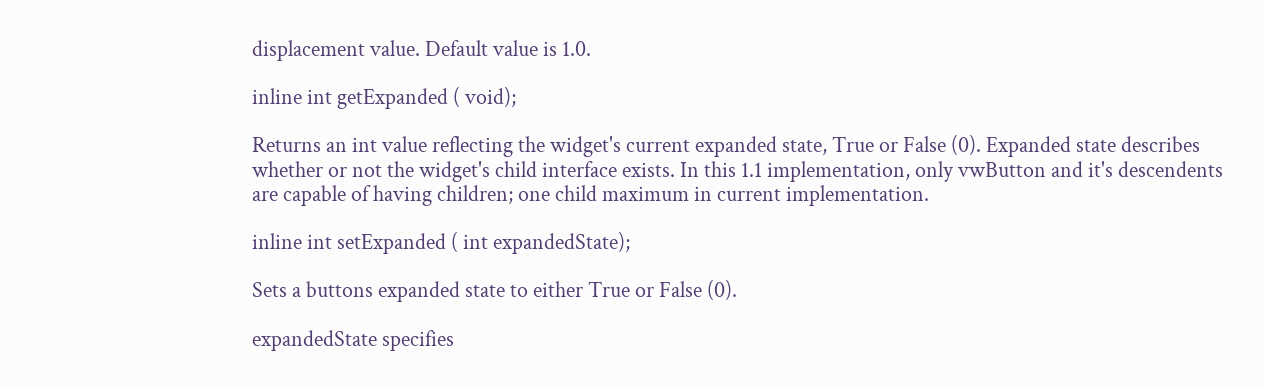displacement value. Default value is 1.0.

inline int getExpanded ( void);

Returns an int value reflecting the widget's current expanded state, True or False (0). Expanded state describes whether or not the widget's child interface exists. In this 1.1 implementation, only vwButton and it's descendents are capable of having children; one child maximum in current implementation.

inline int setExpanded ( int expandedState);

Sets a buttons expanded state to either True or False (0).

expandedState specifies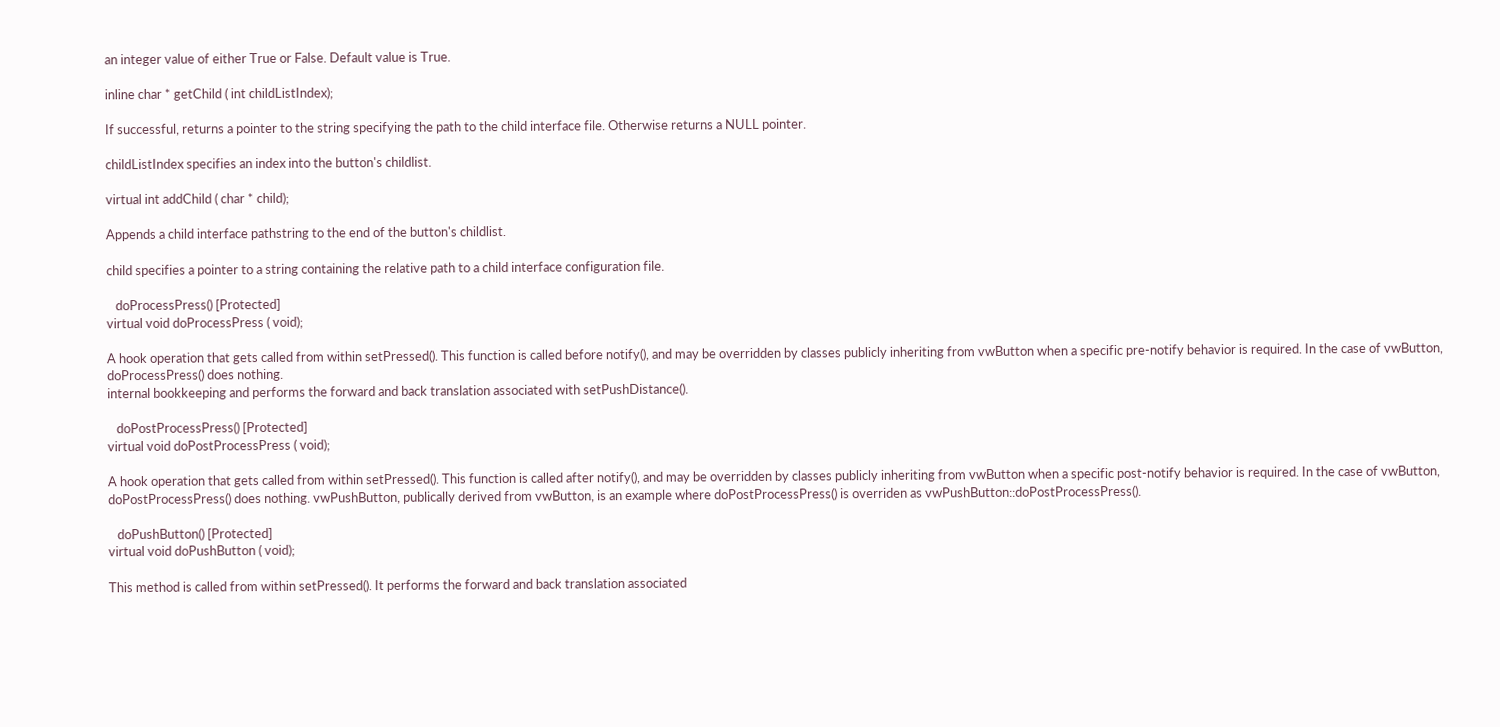an integer value of either True or False. Default value is True.

inline char * getChild ( int childListIndex);

If successful, returns a pointer to the string specifying the path to the child interface file. Otherwise returns a NULL pointer.

childListIndex specifies an index into the button's childlist.

virtual int addChild ( char * child);

Appends a child interface pathstring to the end of the button's childlist.

child specifies a pointer to a string containing the relative path to a child interface configuration file.

   doProcessPress() [Protected]
virtual void doProcessPress ( void);

A hook operation that gets called from within setPressed(). This function is called before notify(), and may be overridden by classes publicly inheriting from vwButton when a specific pre-notify behavior is required. In the case of vwButton, doProcessPress() does nothing.
internal bookkeeping and performs the forward and back translation associated with setPushDistance().

   doPostProcessPress() [Protected]
virtual void doPostProcessPress ( void);

A hook operation that gets called from within setPressed(). This function is called after notify(), and may be overridden by classes publicly inheriting from vwButton when a specific post-notify behavior is required. In the case of vwButton, doPostProcessPress() does nothing. vwPushButton, publically derived from vwButton, is an example where doPostProcessPress() is overriden as vwPushButton::doPostProcessPress().

   doPushButton() [Protected]
virtual void doPushButton ( void);

This method is called from within setPressed(). It performs the forward and back translation associated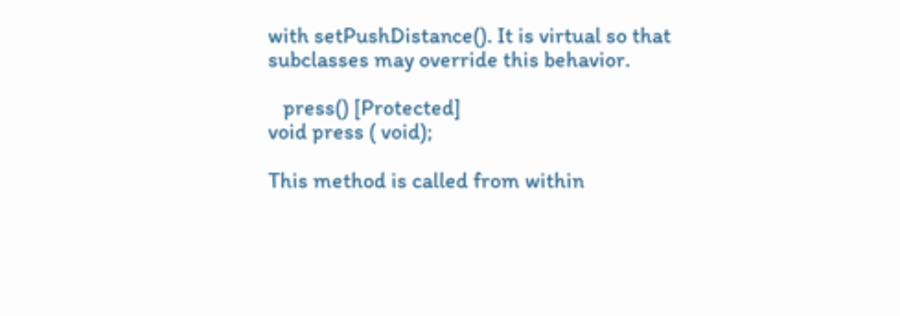with setPushDistance(). It is virtual so that subclasses may override this behavior.

   press() [Protected]
void press ( void);

This method is called from within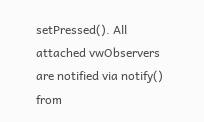setPressed(). All attached vwObservers are notified via notify() from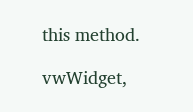this method.

vwWidget,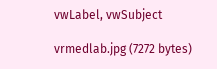vwLabel, vwSubject

vrmedlab.jpg (7272 bytes)